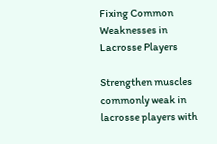Fixing Common Weaknesses in Lacrosse Players

Strengthen muscles commonly weak in lacrosse players with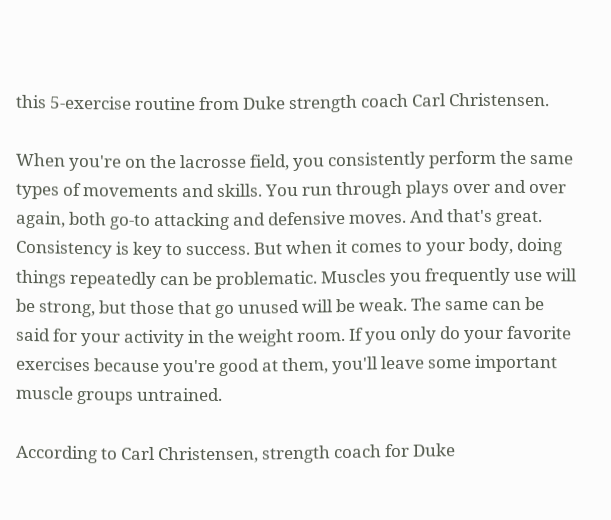this 5-exercise routine from Duke strength coach Carl Christensen.

When you're on the lacrosse field, you consistently perform the same types of movements and skills. You run through plays over and over again, both go-to attacking and defensive moves. And that's great. Consistency is key to success. But when it comes to your body, doing things repeatedly can be problematic. Muscles you frequently use will be strong, but those that go unused will be weak. The same can be said for your activity in the weight room. If you only do your favorite exercises because you're good at them, you'll leave some important muscle groups untrained.

According to Carl Christensen, strength coach for Duke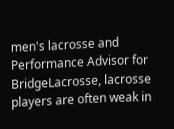men's lacrosse and Performance Advisor for BridgeLacrosse, lacrosse players are often weak in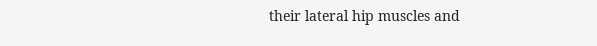their lateral hip muscles and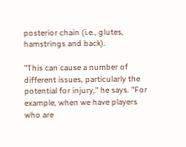posterior chain (i.e., glutes, hamstrings and back).

"This can cause a number of different issues, particularly the potential for injury," he says. "For example, when we have players who are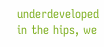underdeveloped in the hips, we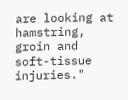are looking at hamstring, groin and soft-tissue injuries."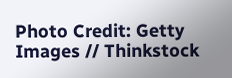Photo Credit: Getty Images // Thinkstock